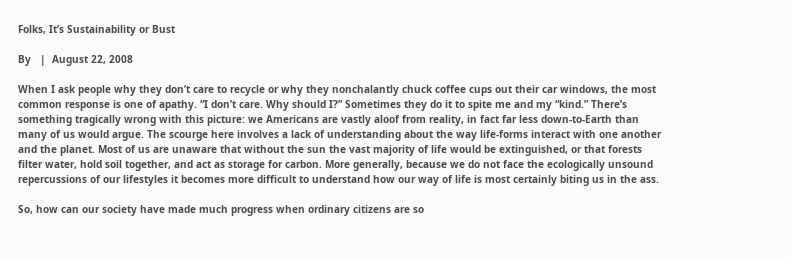Folks, It’s Sustainability or Bust

By   |  August 22, 2008

When I ask people why they don’t care to recycle or why they nonchalantly chuck coffee cups out their car windows, the most common response is one of apathy. “I don’t care. Why should I?” Sometimes they do it to spite me and my “kind.” There’s something tragically wrong with this picture: we Americans are vastly aloof from reality, in fact far less down-to-Earth than many of us would argue. The scourge here involves a lack of understanding about the way life-forms interact with one another and the planet. Most of us are unaware that without the sun the vast majority of life would be extinguished, or that forests filter water, hold soil together, and act as storage for carbon. More generally, because we do not face the ecologically unsound repercussions of our lifestyles it becomes more difficult to understand how our way of life is most certainly biting us in the ass.

So, how can our society have made much progress when ordinary citizens are so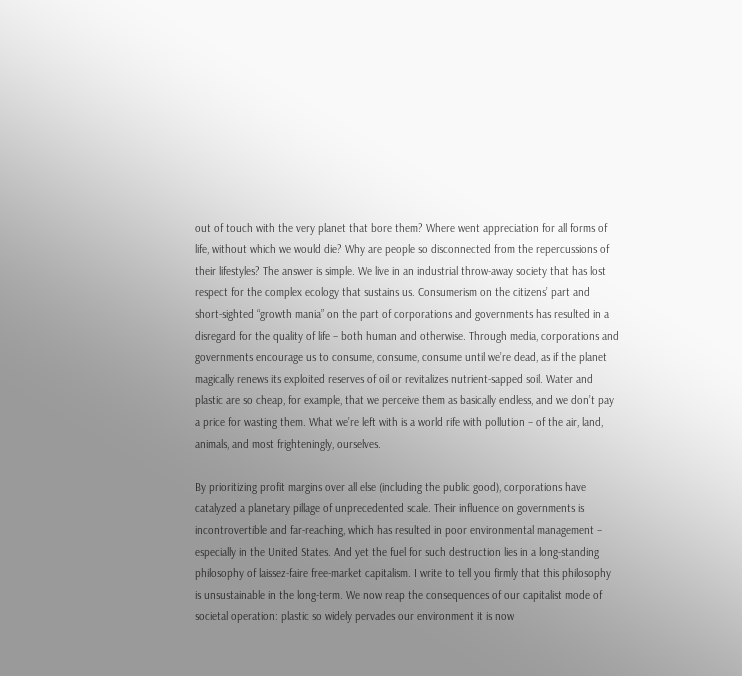out of touch with the very planet that bore them? Where went appreciation for all forms of life, without which we would die? Why are people so disconnected from the repercussions of their lifestyles? The answer is simple. We live in an industrial throw-away society that has lost respect for the complex ecology that sustains us. Consumerism on the citizens’ part and short-sighted “growth mania” on the part of corporations and governments has resulted in a disregard for the quality of life – both human and otherwise. Through media, corporations and governments encourage us to consume, consume, consume until we’re dead, as if the planet magically renews its exploited reserves of oil or revitalizes nutrient-sapped soil. Water and plastic are so cheap, for example, that we perceive them as basically endless, and we don’t pay a price for wasting them. What we’re left with is a world rife with pollution – of the air, land, animals, and most frighteningly, ourselves.

By prioritizing profit margins over all else (including the public good), corporations have catalyzed a planetary pillage of unprecedented scale. Their influence on governments is incontrovertible and far-reaching, which has resulted in poor environmental management – especially in the United States. And yet the fuel for such destruction lies in a long-standing philosophy of laissez-faire free-market capitalism. I write to tell you firmly that this philosophy is unsustainable in the long-term. We now reap the consequences of our capitalist mode of societal operation: plastic so widely pervades our environment it is now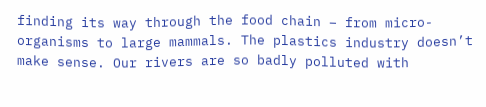finding its way through the food chain – from micro-organisms to large mammals. The plastics industry doesn’t make sense. Our rivers are so badly polluted with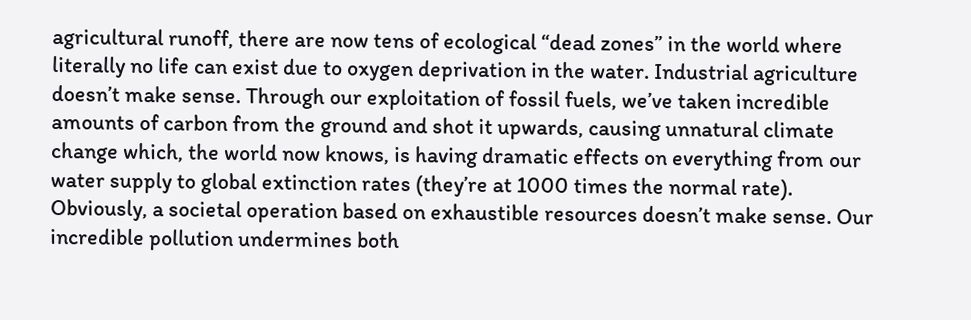agricultural runoff, there are now tens of ecological “dead zones” in the world where literally no life can exist due to oxygen deprivation in the water. Industrial agriculture doesn’t make sense. Through our exploitation of fossil fuels, we’ve taken incredible amounts of carbon from the ground and shot it upwards, causing unnatural climate change which, the world now knows, is having dramatic effects on everything from our water supply to global extinction rates (they’re at 1000 times the normal rate). Obviously, a societal operation based on exhaustible resources doesn’t make sense. Our incredible pollution undermines both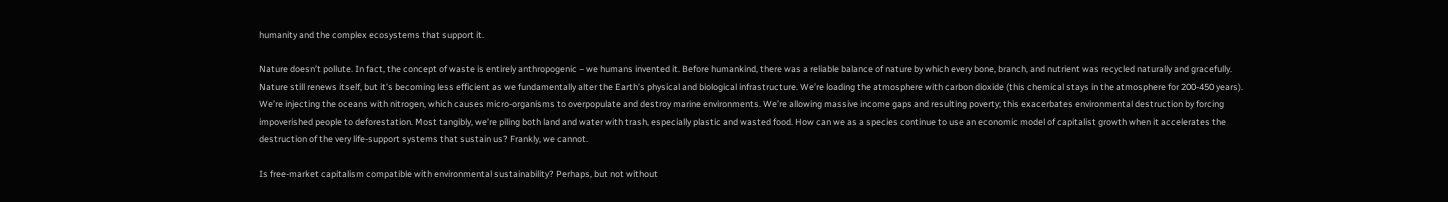humanity and the complex ecosystems that support it.

Nature doesn’t pollute. In fact, the concept of waste is entirely anthropogenic – we humans invented it. Before humankind, there was a reliable balance of nature by which every bone, branch, and nutrient was recycled naturally and gracefully. Nature still renews itself, but it’s becoming less efficient as we fundamentally alter the Earth’s physical and biological infrastructure. We’re loading the atmosphere with carbon dioxide (this chemical stays in the atmosphere for 200-450 years). We’re injecting the oceans with nitrogen, which causes micro-organisms to overpopulate and destroy marine environments. We’re allowing massive income gaps and resulting poverty; this exacerbates environmental destruction by forcing impoverished people to deforestation. Most tangibly, we’re piling both land and water with trash, especially plastic and wasted food. How can we as a species continue to use an economic model of capitalist growth when it accelerates the destruction of the very life-support systems that sustain us? Frankly, we cannot.

Is free-market capitalism compatible with environmental sustainability? Perhaps, but not without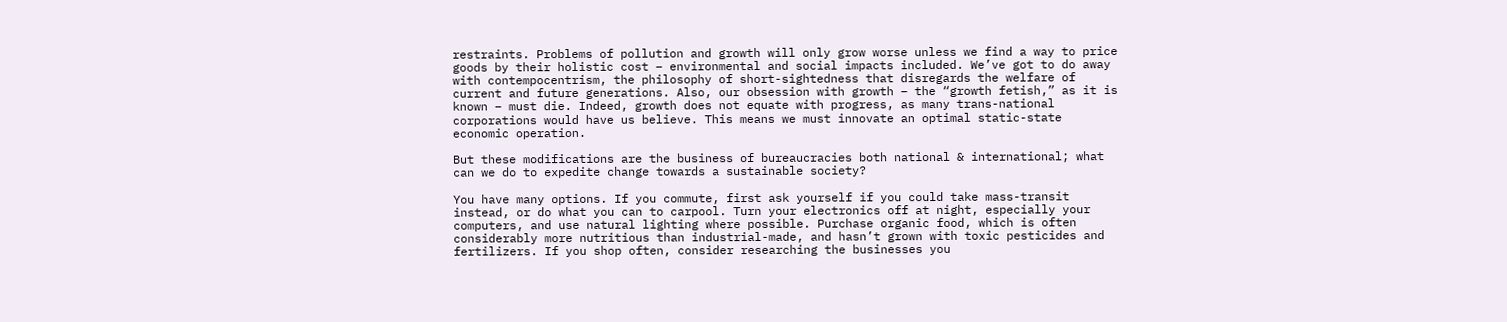restraints. Problems of pollution and growth will only grow worse unless we find a way to price goods by their holistic cost – environmental and social impacts included. We’ve got to do away with contempocentrism, the philosophy of short-sightedness that disregards the welfare of current and future generations. Also, our obsession with growth – the “growth fetish,” as it is known – must die. Indeed, growth does not equate with progress, as many trans-national corporations would have us believe. This means we must innovate an optimal static-state economic operation.

But these modifications are the business of bureaucracies both national & international; what can we do to expedite change towards a sustainable society?

You have many options. If you commute, first ask yourself if you could take mass-transit instead, or do what you can to carpool. Turn your electronics off at night, especially your computers, and use natural lighting where possible. Purchase organic food, which is often considerably more nutritious than industrial-made, and hasn’t grown with toxic pesticides and fertilizers. If you shop often, consider researching the businesses you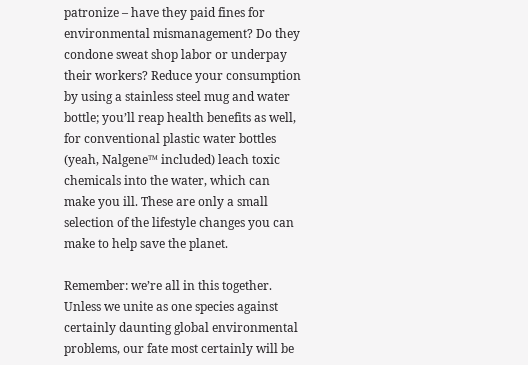patronize – have they paid fines for environmental mismanagement? Do they condone sweat shop labor or underpay their workers? Reduce your consumption by using a stainless steel mug and water bottle; you’ll reap health benefits as well, for conventional plastic water bottles (yeah, Nalgene™ included) leach toxic chemicals into the water, which can make you ill. These are only a small selection of the lifestyle changes you can make to help save the planet.

Remember: we’re all in this together. Unless we unite as one species against certainly daunting global environmental problems, our fate most certainly will be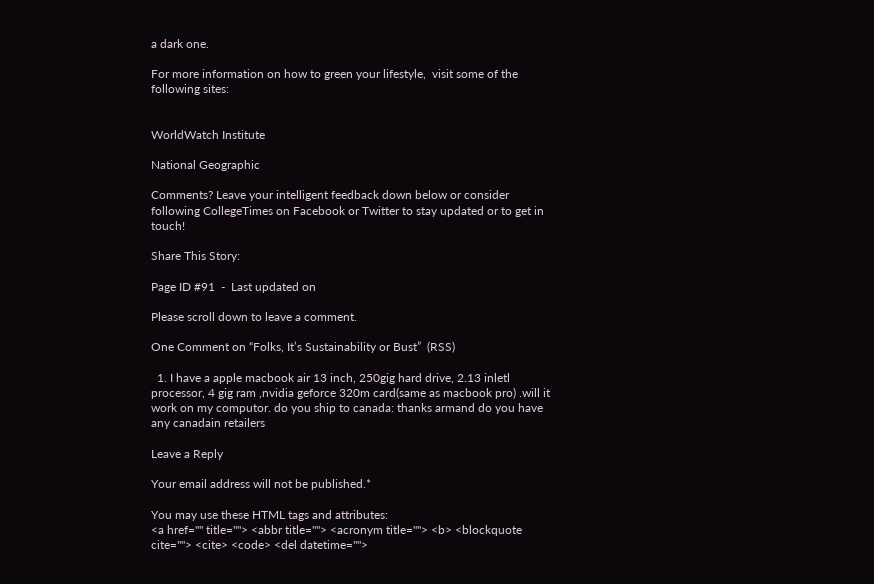a dark one.

For more information on how to green your lifestyle,  visit some of the following sites:


WorldWatch Institute

National Geographic

Comments? Leave your intelligent feedback down below or consider following CollegeTimes on Facebook or Twitter to stay updated or to get in touch!

Share This Story:

Page ID #91  -  Last updated on

Please scroll down to leave a comment.

One Comment on “Folks, It’s Sustainability or Bust”  (RSS)

  1. I have a apple macbook air 13 inch, 250gig hard drive, 2.13 inletl processor, 4 gig ram ,nvidia geforce 320m card(same as macbook pro) .will it work on my computor. do you ship to canada: thanks armand do you have any canadain retailers

Leave a Reply

Your email address will not be published.*

You may use these HTML tags and attributes:
<a href="" title=""> <abbr title=""> <acronym title=""> <b> <blockquote cite=""> <cite> <code> <del datetime="">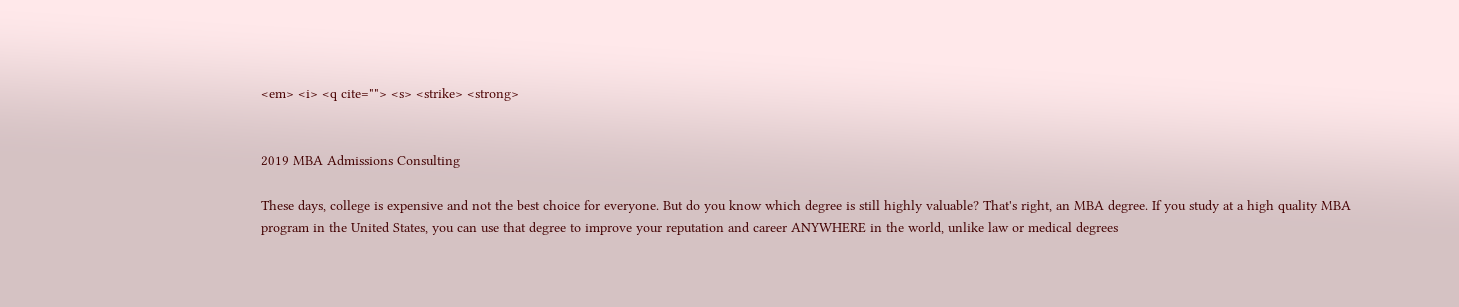<em> <i> <q cite=""> <s> <strike> <strong>


2019 MBA Admissions Consulting

These days, college is expensive and not the best choice for everyone. But do you know which degree is still highly valuable? That's right, an MBA degree. If you study at a high quality MBA program in the United States, you can use that degree to improve your reputation and career ANYWHERE in the world, unlike law or medical degrees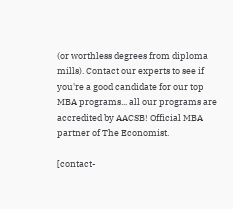(or worthless degrees from diploma mills). Contact our experts to see if you're a good candidate for our top MBA programs... all our programs are accredited by AACSB! Official MBA partner of The Economist.

[contact-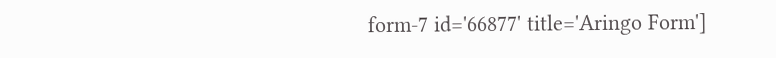form-7 id='66877' title='Aringo Form']